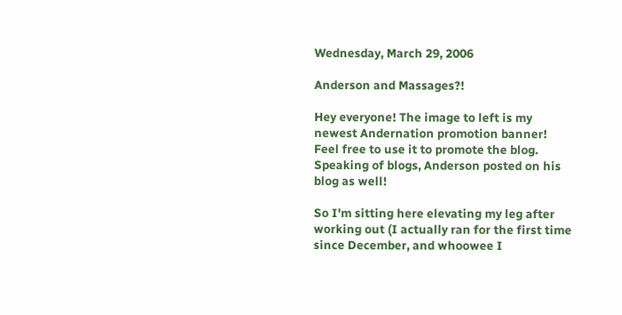Wednesday, March 29, 2006

Anderson and Massages?!

Hey everyone! The image to left is my newest Andernation promotion banner! Feel free to use it to promote the blog. Speaking of blogs, Anderson posted on his blog as well!

So I'm sitting here elevating my leg after working out (I actually ran for the first time since December, and whoowee I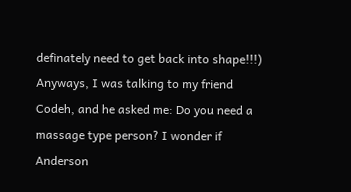definately need to get back into shape!!!) Anyways, I was talking to my friend Codeh, and he asked me: Do you need a massage type person? I wonder if Anderson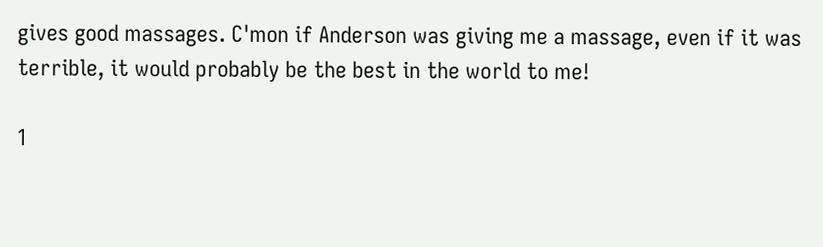gives good massages. C'mon if Anderson was giving me a massage, even if it was terrible, it would probably be the best in the world to me!

1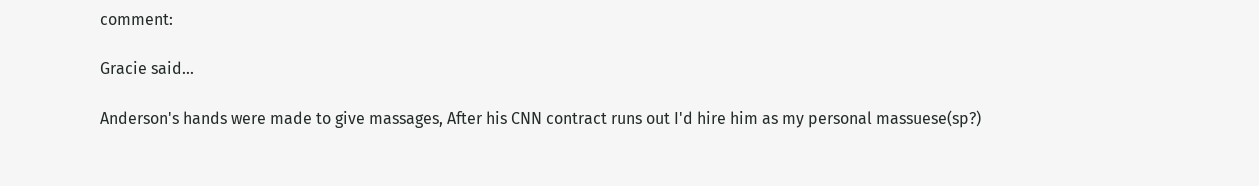comment:

Gracie said...

Anderson's hands were made to give massages, After his CNN contract runs out I'd hire him as my personal massuese(sp?)